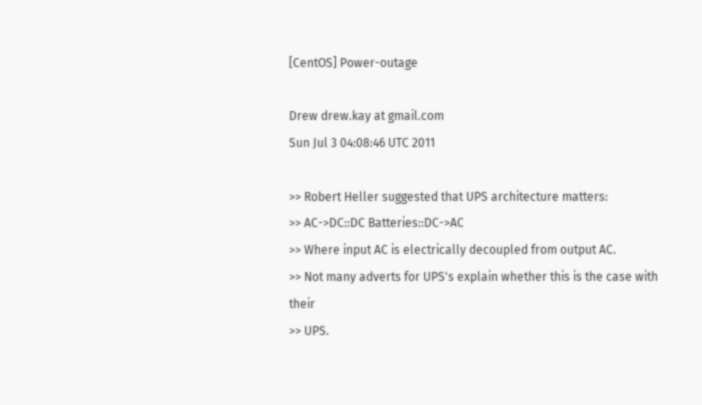[CentOS] Power-outage

Drew drew.kay at gmail.com
Sun Jul 3 04:08:46 UTC 2011

>> Robert Heller suggested that UPS architecture matters:
>> AC->DC::DC Batteries::DC->AC
>> Where input AC is electrically decoupled from output AC.
>> Not many adverts for UPS's explain whether this is the case with their
>> UPS.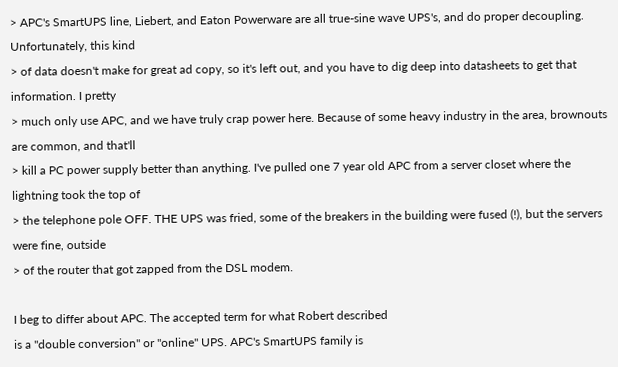> APC's SmartUPS line, Liebert, and Eaton Powerware are all true-sine wave UPS's, and do proper decoupling. Unfortunately, this kind
> of data doesn't make for great ad copy, so it's left out, and you have to dig deep into datasheets to get that information. I pretty
> much only use APC, and we have truly crap power here. Because of some heavy industry in the area, brownouts are common, and that'll
> kill a PC power supply better than anything. I've pulled one 7 year old APC from a server closet where the lightning took the top of
> the telephone pole OFF. THE UPS was fried, some of the breakers in the building were fused (!), but the servers were fine, outside
> of the router that got zapped from the DSL modem.

I beg to differ about APC. The accepted term for what Robert described
is a "double conversion" or "online" UPS. APC's SmartUPS family is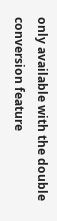only available with the double conversion feature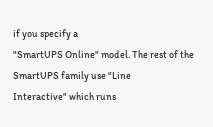if you specify a
"SmartUPS Online" model. The rest of the SmartUPS family use "Line
Interactive" which runs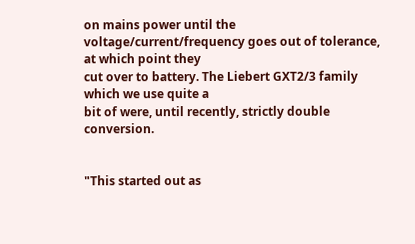on mains power until the
voltage/current/frequency goes out of tolerance, at which point they
cut over to battery. The Liebert GXT2/3 family which we use quite a
bit of were, until recently, strictly double conversion.


"This started out as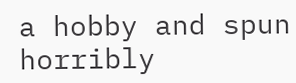a hobby and spun horribly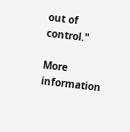out of control."

More information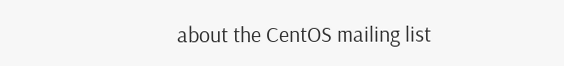about the CentOS mailing list